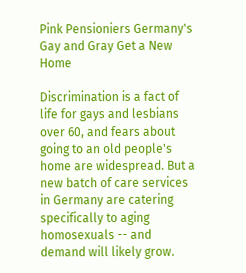Pink Pensioniers Germany's Gay and Gray Get a New Home

Discrimination is a fact of life for gays and lesbians over 60, and fears about going to an old people's home are widespread. But a new batch of care services in Germany are catering specifically to aging homosexuals -- and demand will likely grow.